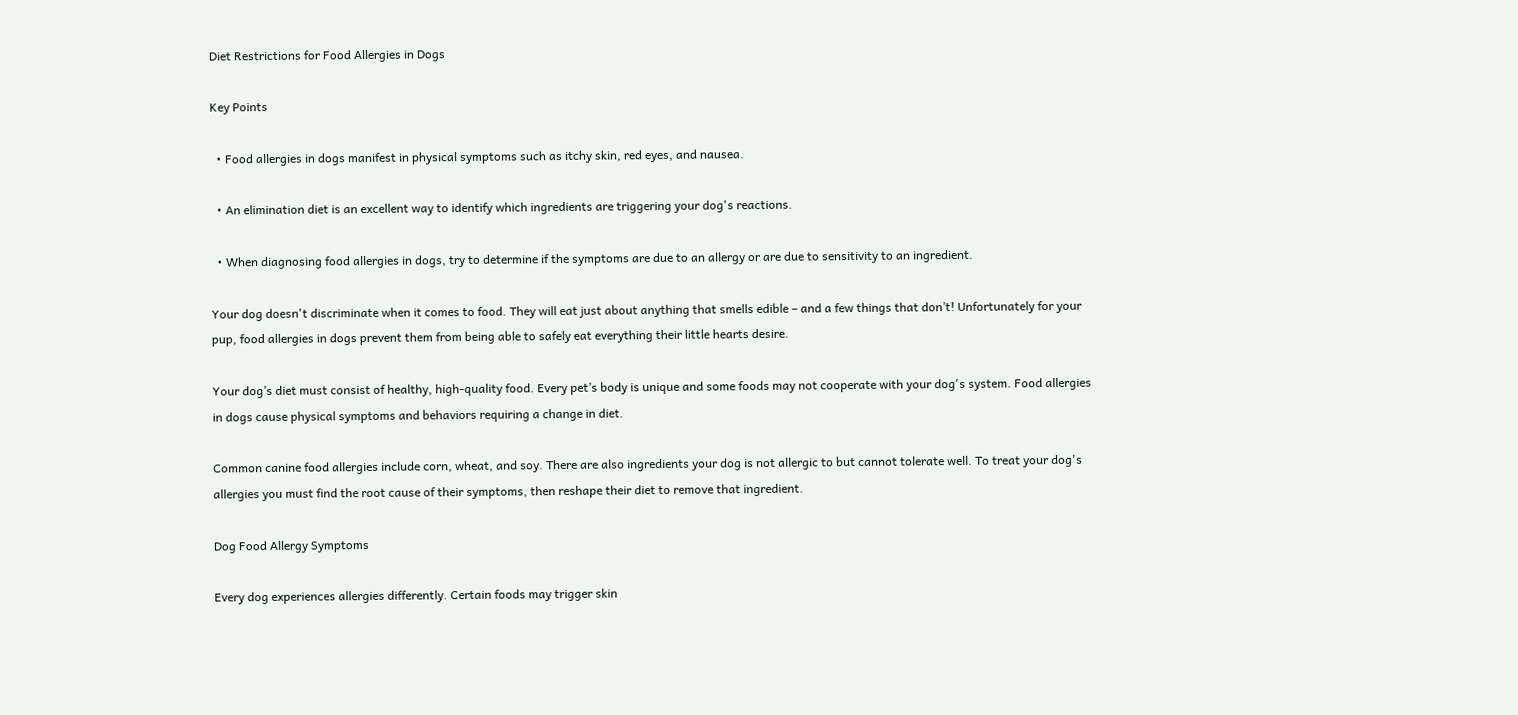Diet Restrictions for Food Allergies in Dogs

Key Points

  • Food allergies in dogs manifest in physical symptoms such as itchy skin, red eyes, and nausea.

  • An elimination diet is an excellent way to identify which ingredients are triggering your dog's reactions.

  • When diagnosing food allergies in dogs, try to determine if the symptoms are due to an allergy or are due to sensitivity to an ingredient.

Your dog doesn't discriminate when it comes to food. They will eat just about anything that smells edible – and a few things that don’t! Unfortunately for your pup, food allergies in dogs prevent them from being able to safely eat everything their little hearts desire.

Your dog’s diet must consist of healthy, high-quality food. Every pet’s body is unique and some foods may not cooperate with your dog's system. Food allergies in dogs cause physical symptoms and behaviors requiring a change in diet.

Common canine food allergies include corn, wheat, and soy. There are also ingredients your dog is not allergic to but cannot tolerate well. To treat your dog's allergies you must find the root cause of their symptoms, then reshape their diet to remove that ingredient.

Dog Food Allergy Symptoms

Every dog experiences allergies differently. Certain foods may trigger skin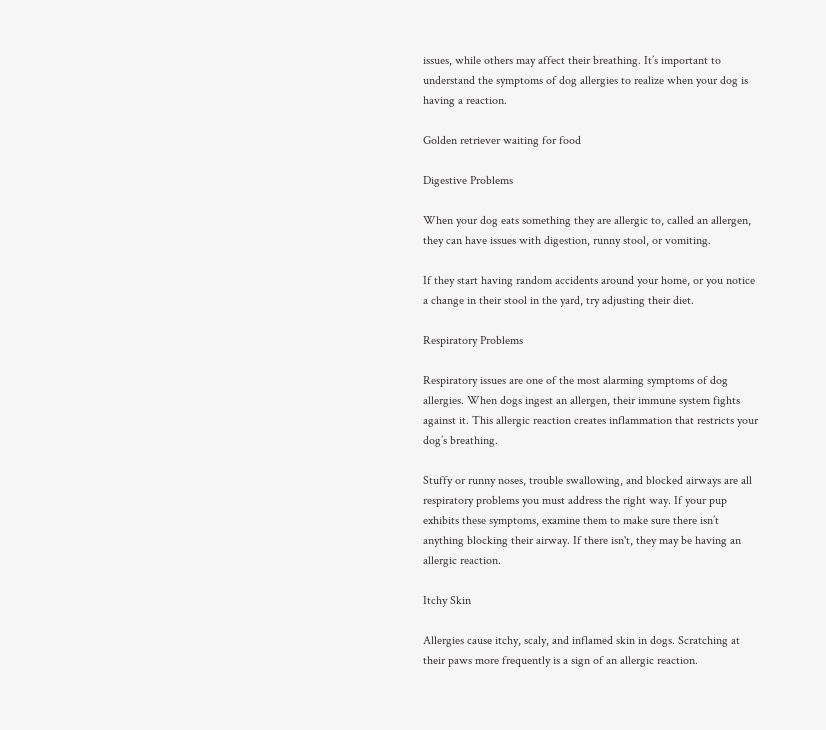issues, while others may affect their breathing. It’s important to understand the symptoms of dog allergies to realize when your dog is having a reaction.

Golden retriever waiting for food

Digestive Problems

When your dog eats something they are allergic to, called an allergen, they can have issues with digestion, runny stool, or vomiting.

If they start having random accidents around your home, or you notice a change in their stool in the yard, try adjusting their diet.

Respiratory Problems

Respiratory issues are one of the most alarming symptoms of dog allergies. When dogs ingest an allergen, their immune system fights against it. This allergic reaction creates inflammation that restricts your dog’s breathing.

Stuffy or runny noses, trouble swallowing, and blocked airways are all respiratory problems you must address the right way. If your pup exhibits these symptoms, examine them to make sure there isn’t anything blocking their airway. If there isn't, they may be having an allergic reaction.

Itchy Skin

Allergies cause itchy, scaly, and inflamed skin in dogs. Scratching at their paws more frequently is a sign of an allergic reaction.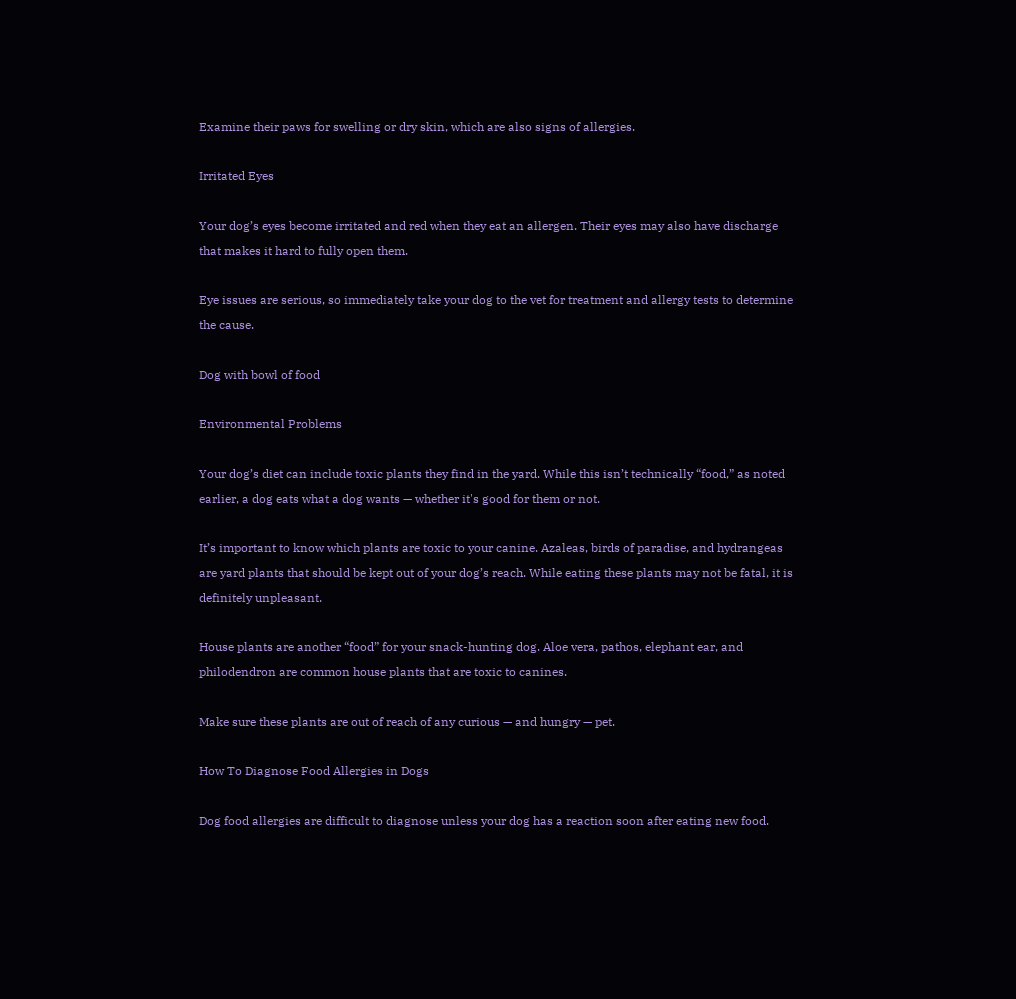Examine their paws for swelling or dry skin, which are also signs of allergies.

Irritated Eyes

Your dog’s eyes become irritated and red when they eat an allergen. Their eyes may also have discharge that makes it hard to fully open them.

Eye issues are serious, so immediately take your dog to the vet for treatment and allergy tests to determine the cause.

Dog with bowl of food

Environmental Problems

Your dog’s diet can include toxic plants they find in the yard. While this isn’t technically “food,” as noted earlier, a dog eats what a dog wants — whether it's good for them or not.

It’s important to know which plants are toxic to your canine. Azaleas, birds of paradise, and hydrangeas are yard plants that should be kept out of your dog’s reach. While eating these plants may not be fatal, it is definitely unpleasant.

House plants are another “food” for your snack-hunting dog. Aloe vera, pathos, elephant ear, and philodendron are common house plants that are toxic to canines.

Make sure these plants are out of reach of any curious — and hungry — pet.

How To Diagnose Food Allergies in Dogs

Dog food allergies are difficult to diagnose unless your dog has a reaction soon after eating new food.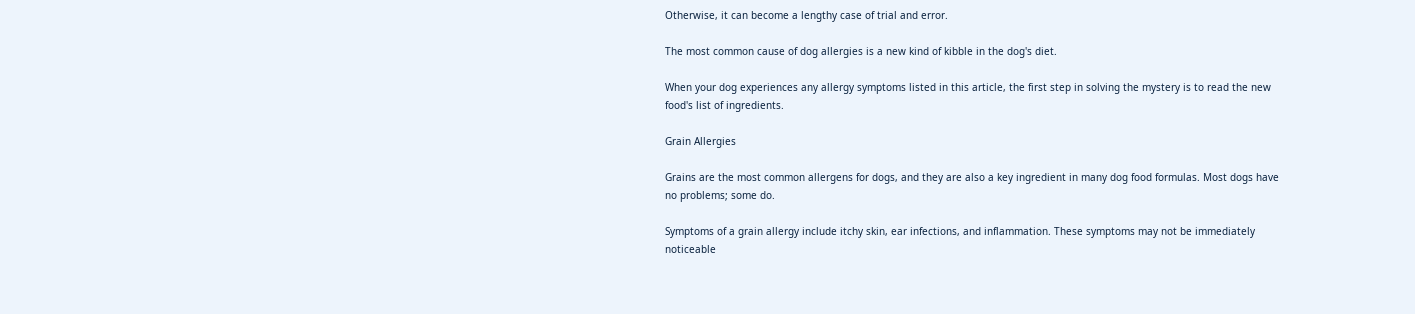Otherwise, it can become a lengthy case of trial and error.

The most common cause of dog allergies is a new kind of kibble in the dog's diet.

When your dog experiences any allergy symptoms listed in this article, the first step in solving the mystery is to read the new food's list of ingredients.

Grain Allergies

Grains are the most common allergens for dogs, and they are also a key ingredient in many dog food formulas. Most dogs have no problems; some do.

Symptoms of a grain allergy include itchy skin, ear infections, and inflammation. These symptoms may not be immediately noticeable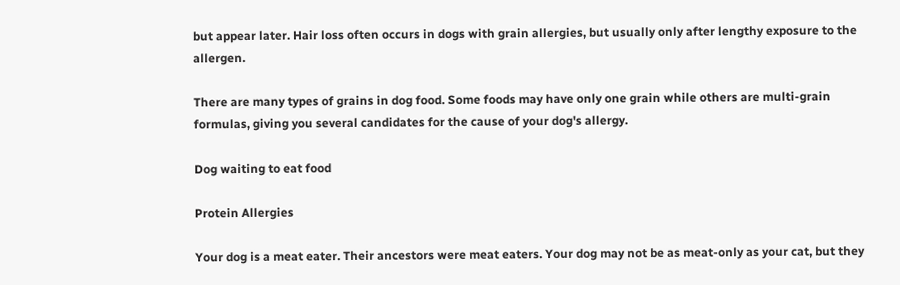but appear later. Hair loss often occurs in dogs with grain allergies, but usually only after lengthy exposure to the allergen.

There are many types of grains in dog food. Some foods may have only one grain while others are multi-grain formulas, giving you several candidates for the cause of your dog's allergy.

Dog waiting to eat food

Protein Allergies

Your dog is a meat eater. Their ancestors were meat eaters. Your dog may not be as meat-only as your cat, but they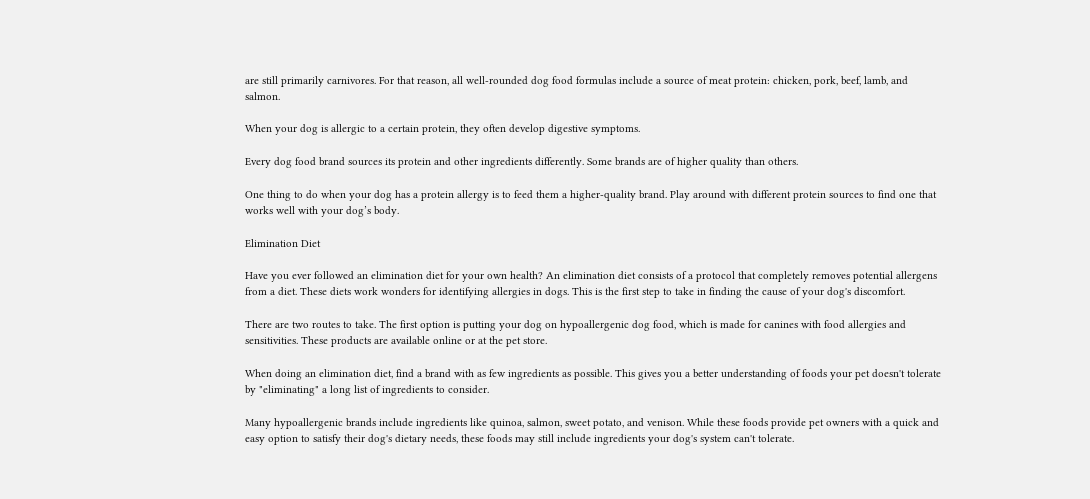are still primarily carnivores. For that reason, all well-rounded dog food formulas include a source of meat protein: chicken, pork, beef, lamb, and salmon.

When your dog is allergic to a certain protein, they often develop digestive symptoms.

Every dog food brand sources its protein and other ingredients differently. Some brands are of higher quality than others.

One thing to do when your dog has a protein allergy is to feed them a higher-quality brand. Play around with different protein sources to find one that works well with your dog’s body.

Elimination Diet

Have you ever followed an elimination diet for your own health? An elimination diet consists of a protocol that completely removes potential allergens from a diet. These diets work wonders for identifying allergies in dogs. This is the first step to take in finding the cause of your dog's discomfort.

There are two routes to take. The first option is putting your dog on hypoallergenic dog food, which is made for canines with food allergies and sensitivities. These products are available online or at the pet store.

When doing an elimination diet, find a brand with as few ingredients as possible. This gives you a better understanding of foods your pet doesn't tolerate by "eliminating" a long list of ingredients to consider.

Many hypoallergenic brands include ingredients like quinoa, salmon, sweet potato, and venison. While these foods provide pet owners with a quick and easy option to satisfy their dog's dietary needs, these foods may still include ingredients your dog's system can't tolerate.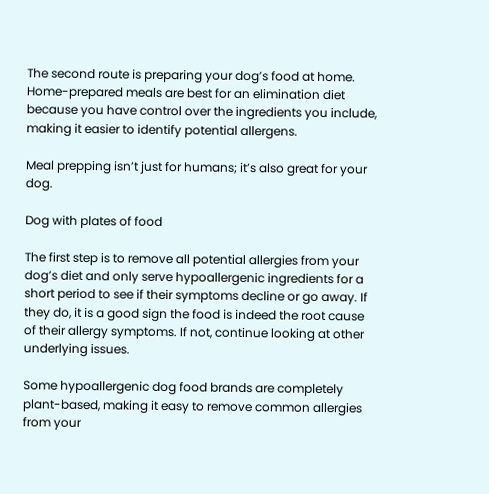The second route is preparing your dog’s food at home. Home-prepared meals are best for an elimination diet because you have control over the ingredients you include, making it easier to identify potential allergens.

Meal prepping isn’t just for humans; it’s also great for your dog.

Dog with plates of food

The first step is to remove all potential allergies from your dog’s diet and only serve hypoallergenic ingredients for a short period to see if their symptoms decline or go away. If they do, it is a good sign the food is indeed the root cause of their allergy symptoms. If not, continue looking at other underlying issues.

Some hypoallergenic dog food brands are completely plant-based, making it easy to remove common allergies from your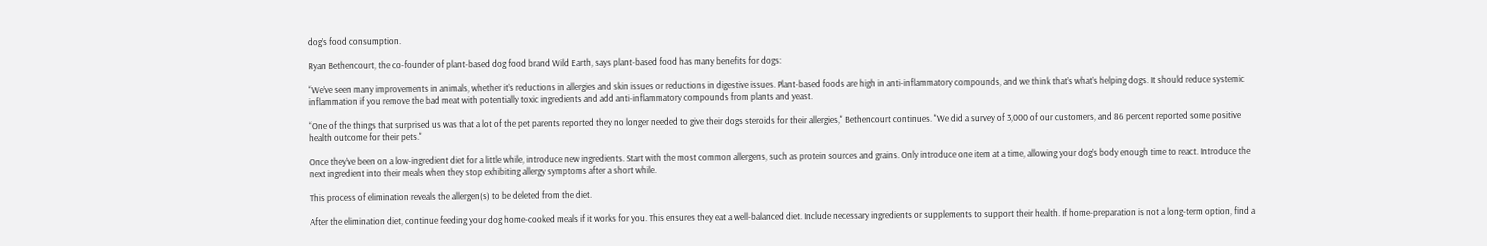dog’s food consumption.

Ryan Bethencourt, the co-founder of plant-based dog food brand Wild Earth, says plant-based food has many benefits for dogs:

“We’ve seen many improvements in animals, whether it’s reductions in allergies and skin issues or reductions in digestive issues. Plant-based foods are high in anti-inflammatory compounds, and we think that’s what’s helping dogs. It should reduce systemic inflammation if you remove the bad meat with potentially toxic ingredients and add anti-inflammatory compounds from plants and yeast.

“One of the things that surprised us was that a lot of the pet parents reported they no longer needed to give their dogs steroids for their allergies," Bethencourt continues. "We did a survey of 3,000 of our customers, and 86 percent reported some positive health outcome for their pets."

Once they’ve been on a low-ingredient diet for a little while, introduce new ingredients. Start with the most common allergens, such as protein sources and grains. Only introduce one item at a time, allowing your dog’s body enough time to react. Introduce the next ingredient into their meals when they stop exhibiting allergy symptoms after a short while.

This process of elimination reveals the allergen(s) to be deleted from the diet.

After the elimination diet, continue feeding your dog home-cooked meals if it works for you. This ensures they eat a well-balanced diet. Include necessary ingredients or supplements to support their health. If home-preparation is not a long-term option, find a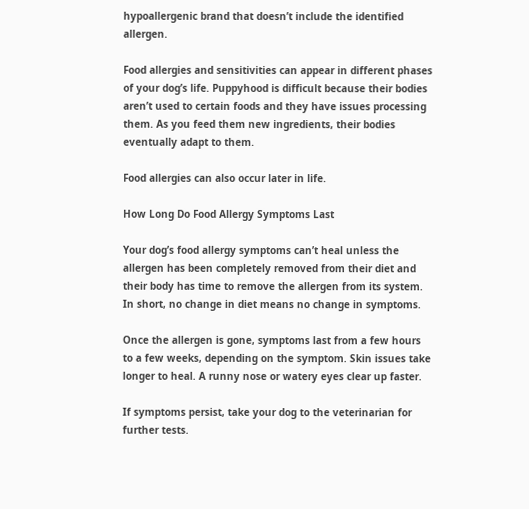hypoallergenic brand that doesn’t include the identified allergen.

Food allergies and sensitivities can appear in different phases of your dog’s life. Puppyhood is difficult because their bodies aren’t used to certain foods and they have issues processing them. As you feed them new ingredients, their bodies eventually adapt to them.

Food allergies can also occur later in life.

How Long Do Food Allergy Symptoms Last

Your dog’s food allergy symptoms can’t heal unless the allergen has been completely removed from their diet and their body has time to remove the allergen from its system. In short, no change in diet means no change in symptoms.

Once the allergen is gone, symptoms last from a few hours to a few weeks, depending on the symptom. Skin issues take longer to heal. A runny nose or watery eyes clear up faster.

If symptoms persist, take your dog to the veterinarian for further tests.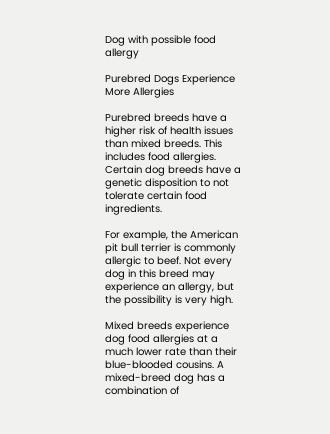Dog with possible food allergy

Purebred Dogs Experience More Allergies

Purebred breeds have a higher risk of health issues than mixed breeds. This includes food allergies. Certain dog breeds have a genetic disposition to not tolerate certain food ingredients.

For example, the American pit bull terrier is commonly allergic to beef. Not every dog in this breed may experience an allergy, but the possibility is very high.

Mixed breeds experience dog food allergies at a much lower rate than their blue-blooded cousins. A mixed-breed dog has a combination of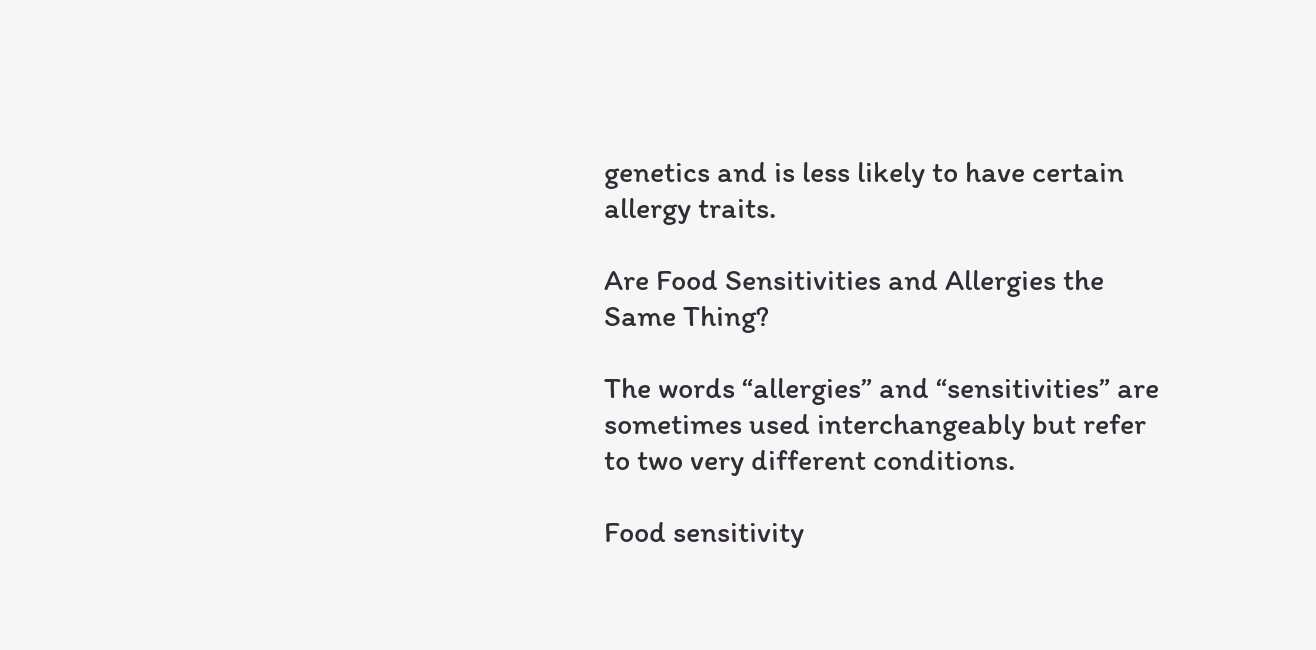genetics and is less likely to have certain allergy traits.

Are Food Sensitivities and Allergies the Same Thing?

The words “allergies” and “sensitivities” are sometimes used interchangeably but refer to two very different conditions.

Food sensitivity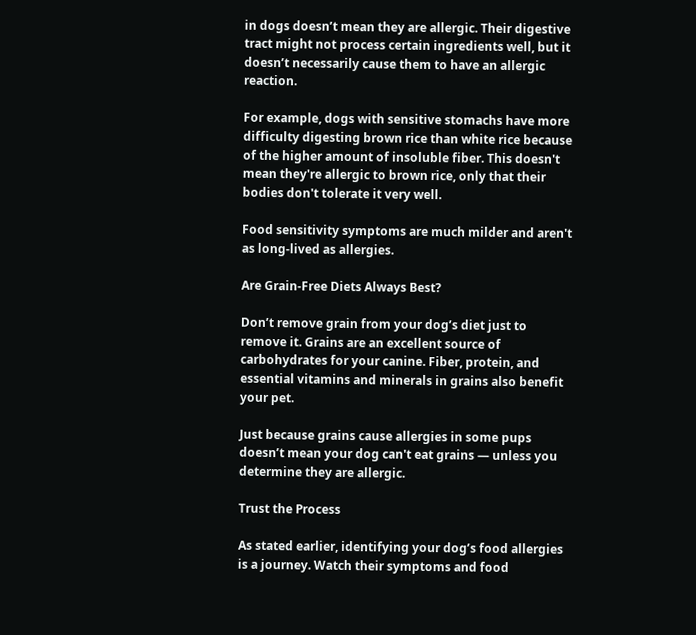in dogs doesn’t mean they are allergic. Their digestive tract might not process certain ingredients well, but it doesn’t necessarily cause them to have an allergic reaction.

For example, dogs with sensitive stomachs have more difficulty digesting brown rice than white rice because of the higher amount of insoluble fiber. This doesn't mean they're allergic to brown rice, only that their bodies don't tolerate it very well.

Food sensitivity symptoms are much milder and aren't as long-lived as allergies.

Are Grain-Free Diets Always Best?

Don’t remove grain from your dog’s diet just to remove it. Grains are an excellent source of carbohydrates for your canine. Fiber, protein, and essential vitamins and minerals in grains also benefit your pet.

Just because grains cause allergies in some pups doesn’t mean your dog can't eat grains — unless you determine they are allergic.

Trust the Process

As stated earlier, identifying your dog’s food allergies is a journey. Watch their symptoms and food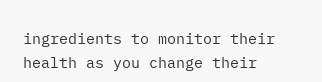ingredients to monitor their health as you change their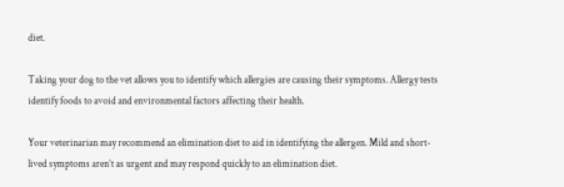diet.

Taking your dog to the vet allows you to identify which allergies are causing their symptoms. Allergy tests identify foods to avoid and environmental factors affecting their health.

Your veterinarian may recommend an elimination diet to aid in identifying the allergen. Mild and short-lived symptoms aren’t as urgent and may respond quickly to an elimination diet.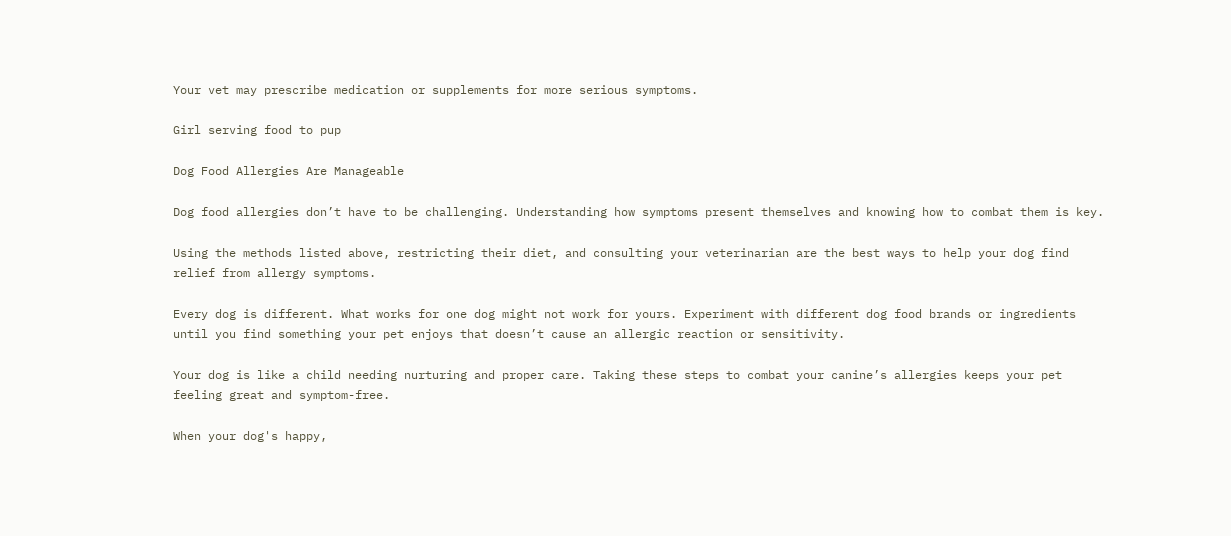Your vet may prescribe medication or supplements for more serious symptoms.

Girl serving food to pup

Dog Food Allergies Are Manageable

Dog food allergies don’t have to be challenging. Understanding how symptoms present themselves and knowing how to combat them is key.

Using the methods listed above, restricting their diet, and consulting your veterinarian are the best ways to help your dog find relief from allergy symptoms.

Every dog is different. What works for one dog might not work for yours. Experiment with different dog food brands or ingredients until you find something your pet enjoys that doesn’t cause an allergic reaction or sensitivity.

Your dog is like a child needing nurturing and proper care. Taking these steps to combat your canine’s allergies keeps your pet feeling great and symptom-free.

When your dog's happy,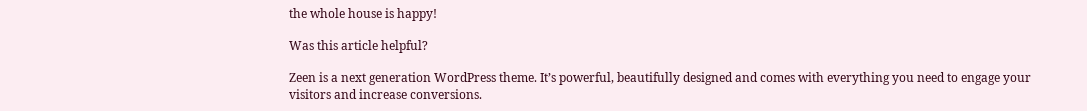the whole house is happy!

Was this article helpful?

Zeen is a next generation WordPress theme. It’s powerful, beautifully designed and comes with everything you need to engage your visitors and increase conversions.